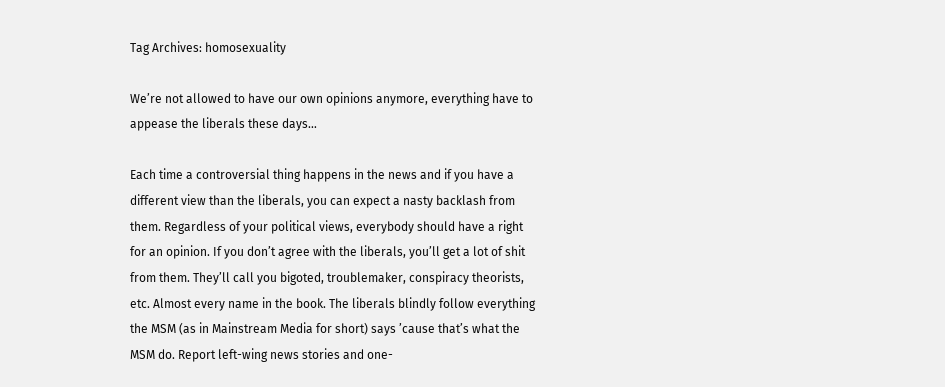Tag Archives: homosexuality

We’re not allowed to have our own opinions anymore, everything have to appease the liberals these days…

Each time a controversial thing happens in the news and if you have a different view than the liberals, you can expect a nasty backlash from them. Regardless of your political views, everybody should have a right for an opinion. If you don’t agree with the liberals, you’ll get a lot of shit from them. They’ll call you bigoted, troublemaker, conspiracy theorists, etc. Almost every name in the book. The liberals blindly follow everything the MSM (as in Mainstream Media for short) says ’cause that’s what the MSM do. Report left-wing news stories and one-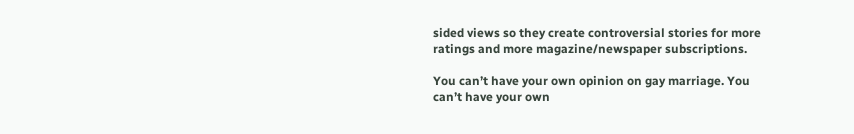sided views so they create controversial stories for more ratings and more magazine/newspaper subscriptions.

You can’t have your own opinion on gay marriage. You can’t have your own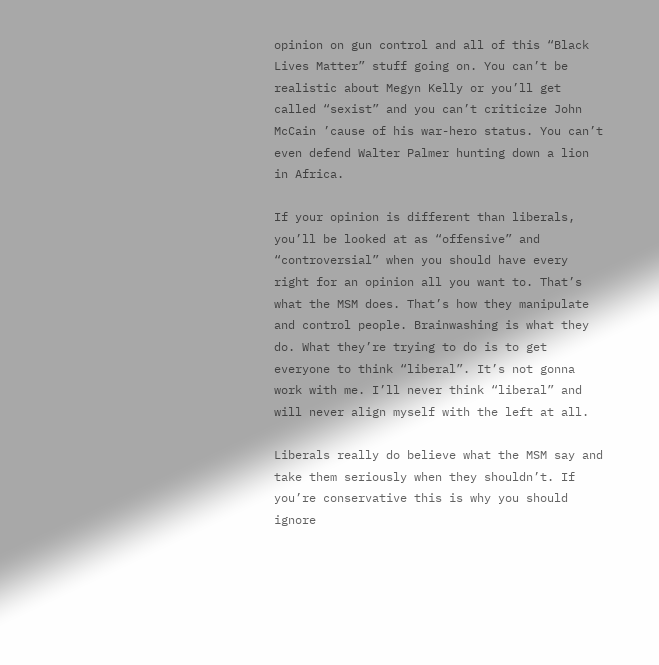opinion on gun control and all of this “Black Lives Matter” stuff going on. You can’t be realistic about Megyn Kelly or you’ll get called “sexist” and you can’t criticize John McCain ’cause of his war-hero status. You can’t even defend Walter Palmer hunting down a lion in Africa.

If your opinion is different than liberals, you’ll be looked at as “offensive” and “controversial” when you should have every right for an opinion all you want to. That’s what the MSM does. That’s how they manipulate and control people. Brainwashing is what they do. What they’re trying to do is to get everyone to think “liberal”. It’s not gonna work with me. I’ll never think “liberal” and will never align myself with the left at all.

Liberals really do believe what the MSM say and take them seriously when they shouldn’t. If you’re conservative this is why you should ignore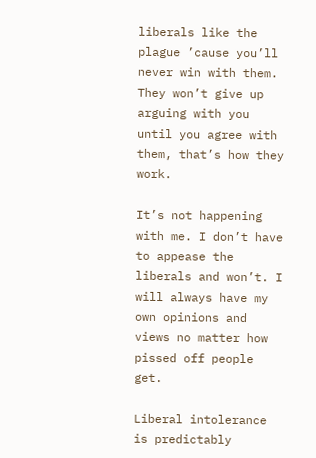liberals like the plague ’cause you’ll never win with them. They won’t give up arguing with you until you agree with them, that’s how they work.

It’s not happening with me. I don’t have to appease the liberals and won’t. I will always have my own opinions and views no matter how pissed off people get.

Liberal intolerance is predictably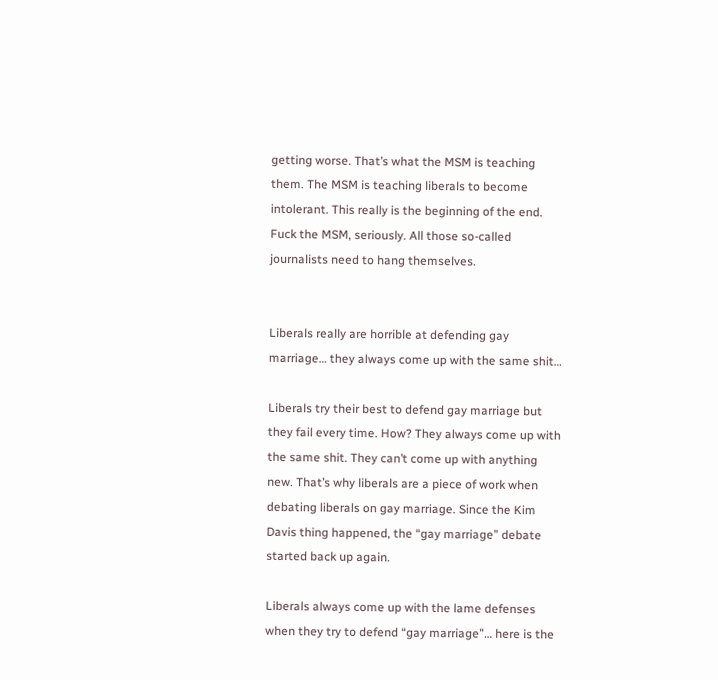getting worse. That’s what the MSM is teaching them. The MSM is teaching liberals to become intolerant. This really is the beginning of the end. Fuck the MSM, seriously. All those so-called journalists need to hang themselves.


Liberals really are horrible at defending gay marriage… they always come up with the same shit…

Liberals try their best to defend gay marriage but they fail every time. How? They always come up with the same shit. They can’t come up with anything new. That’s why liberals are a piece of work when debating liberals on gay marriage. Since the Kim Davis thing happened, the “gay marriage” debate started back up again.

Liberals always come up with the lame defenses when they try to defend “gay marriage”… here is the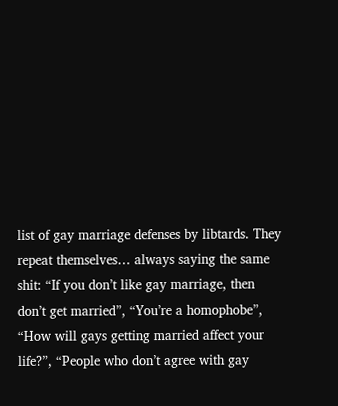list of gay marriage defenses by libtards. They repeat themselves… always saying the same shit: “If you don’t like gay marriage, then don’t get married”, “You’re a homophobe”, “How will gays getting married affect your life?”, “People who don’t agree with gay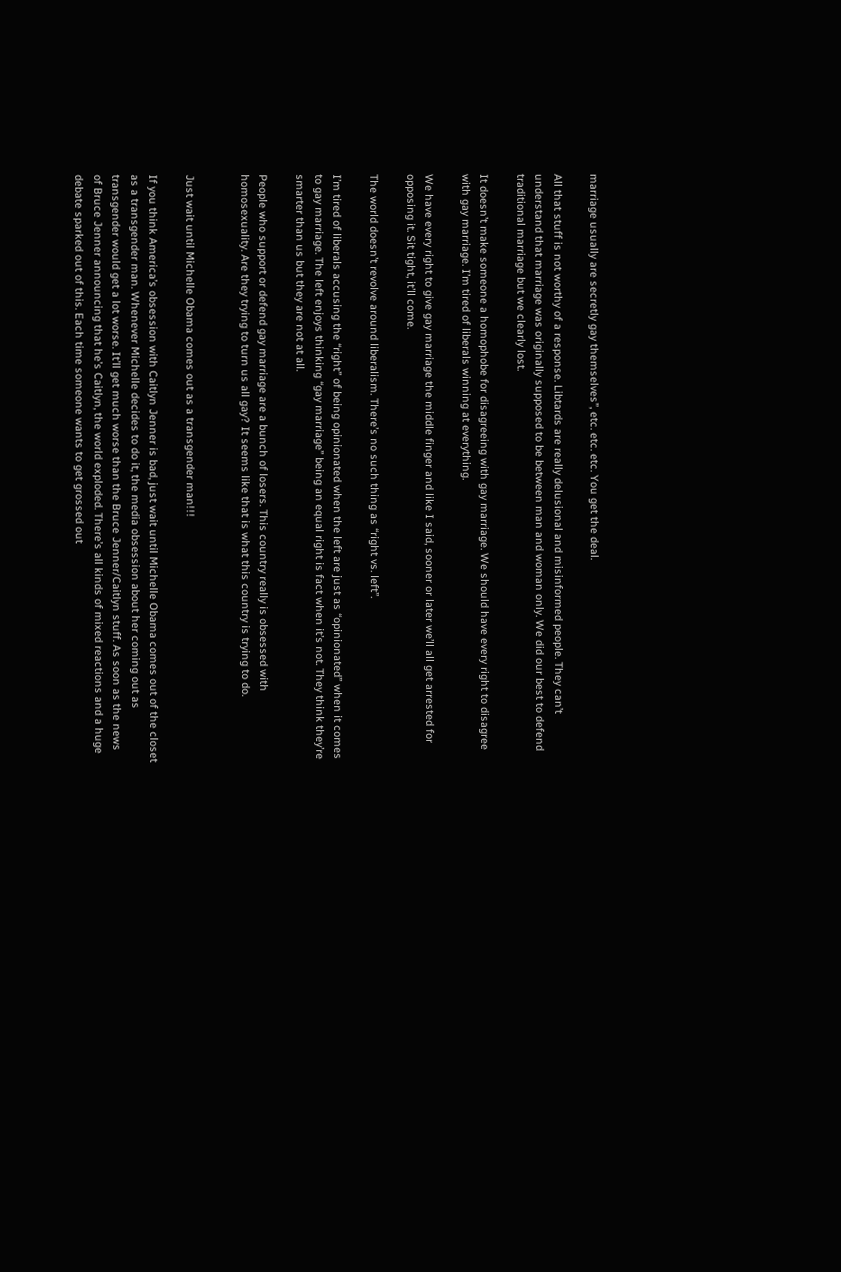marriage usually are secretly gay themselves”, etc. etc. etc. You get the deal.

All that stuff is not worthy of a response. Libtards are really delusional and misinformed people. They can’t understand that marriage was originally supposed to be between man and woman only. We did our best to defend traditional marriage but we clearly lost.

It doesn’t make someone a homophobe for disagreeing with gay marriage. We should have every right to disagree with gay marriage. I’m tired of liberals winning at everything.

We have every right to give gay marriage the middle finger and like I said, sooner or later we’ll all get arrested for opposing it. Sit tight, it’ll come.

The world doesn’t revolve around liberalism. There’s no such thing as “right vs. left”.

I’m tired of liberals accusing the “right” of being opinionated when the left are just as “opinionated” when it comes to gay marriage. The left enjoys thinking “gay marriage” being an equal right is fact when it’s not. They think they’re smarter than us but they are not at all.

People who support or defend gay marriage are a bunch of losers. This country really is obsessed with homosexuality. Are they trying to turn us all gay? It seems like that is what this country is trying to do.


Just wait until Michelle Obama comes out as a transgender man!!!

If you think America’s obsession with Caitlyn Jenner is bad, just wait until Michelle Obama comes out of the closet as a transgender man. Whenever Michelle decides to do it, the media obsession about her coming out as transgender would get a lot worse. It’ll get much worse than the Bruce Jenner/Caitlyn stuff. As soon as the news of Bruce Jenner announcing that he’s Caitlyn, the world exploded. There’s all kinds of mixed reactions and a huge debate sparked out of this. Each time someone wants to get grossed out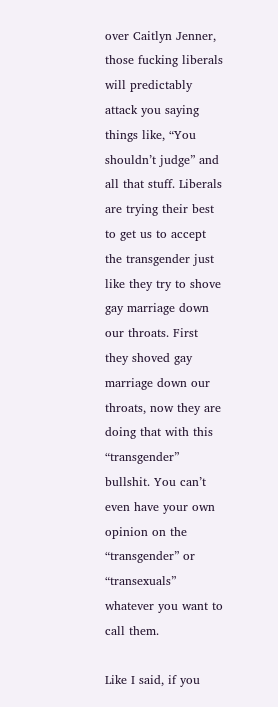over Caitlyn Jenner, those fucking liberals will predictably attack you saying things like, “You shouldn’t judge” and all that stuff. Liberals are trying their best to get us to accept the transgender just like they try to shove gay marriage down our throats. First they shoved gay marriage down our throats, now they are doing that with this “transgender” bullshit. You can’t even have your own opinion on the “transgender” or “transexuals” whatever you want to call them.

Like I said, if you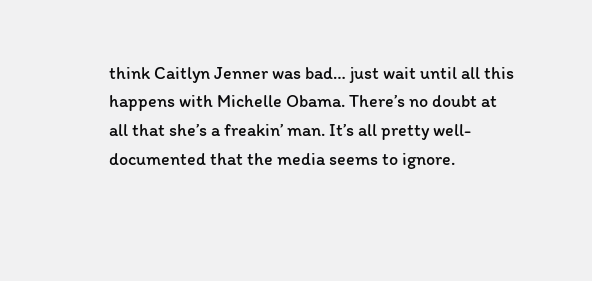think Caitlyn Jenner was bad… just wait until all this happens with Michelle Obama. There’s no doubt at all that she’s a freakin’ man. It’s all pretty well-documented that the media seems to ignore.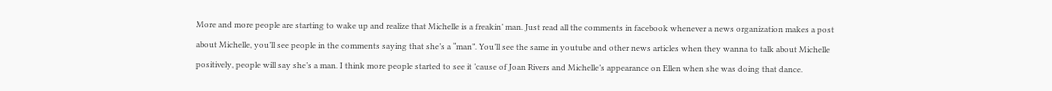More and more people are starting to wake up and realize that Michelle is a freakin’ man. Just read all the comments in facebook whenever a news organization makes a post about Michelle, you’ll see people in the comments saying that she’s a “man”. You’ll see the same in youtube and other news articles when they wanna to talk about Michelle positively, people will say she’s a man. I think more people started to see it ’cause of Joan Rivers and Michelle’s appearance on Ellen when she was doing that dance.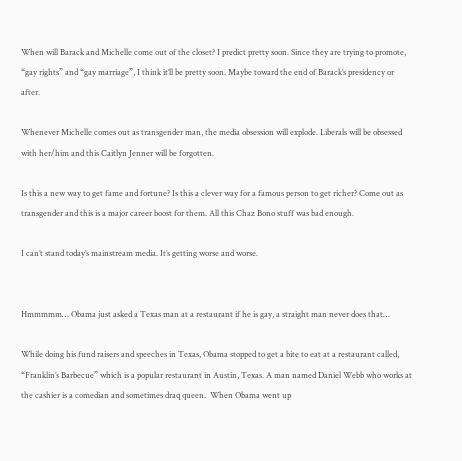When will Barack and Michelle come out of the closet? I predict pretty soon. Since they are trying to promote, “gay rights” and “gay marriage”, I think it’ll be pretty soon. Maybe toward the end of Barack’s presidency or after.

Whenever Michelle comes out as transgender man, the media obsession will explode. Liberals will be obsessed with her/him and this Caitlyn Jenner will be forgotten.

Is this a new way to get fame and fortune? Is this a clever way for a famous person to get richer? Come out as transgender and this is a major career boost for them. All this Chaz Bono stuff was bad enough.

I can’t stand today’s mainstream media. It’s getting worse and worse.


Hmmmmm… Obama just asked a Texas man at a restaurant if he is gay, a straight man never does that…

While doing his fund raisers and speeches in Texas, Obama stopped to get a bite to eat at a restaurant called, “Franklin’s Barbecue” which is a popular restaurant in Austin, Texas. A man named Daniel Webb who works at the cashier is a comedian and sometimes draq queen.  When Obama went up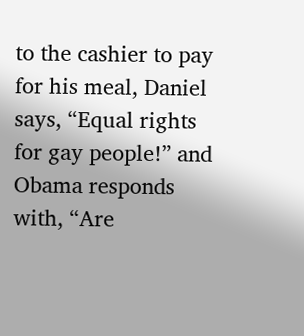to the cashier to pay for his meal, Daniel says, “Equal rights for gay people!” and Obama responds with, “Are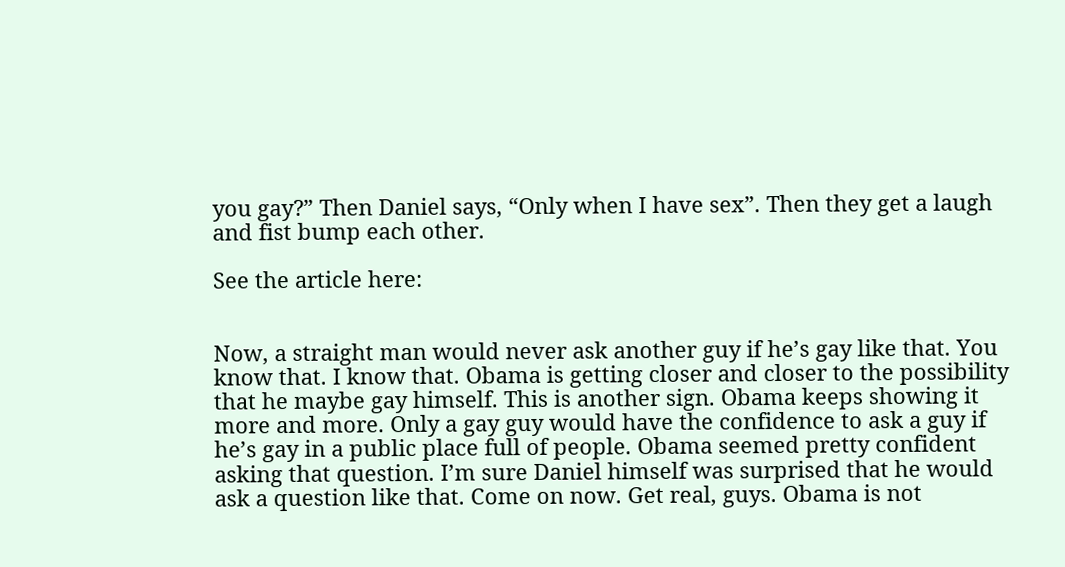you gay?” Then Daniel says, “Only when I have sex”. Then they get a laugh and fist bump each other.

See the article here:


Now, a straight man would never ask another guy if he’s gay like that. You know that. I know that. Obama is getting closer and closer to the possibility that he maybe gay himself. This is another sign. Obama keeps showing it more and more. Only a gay guy would have the confidence to ask a guy if he’s gay in a public place full of people. Obama seemed pretty confident asking that question. I’m sure Daniel himself was surprised that he would ask a question like that. Come on now. Get real, guys. Obama is not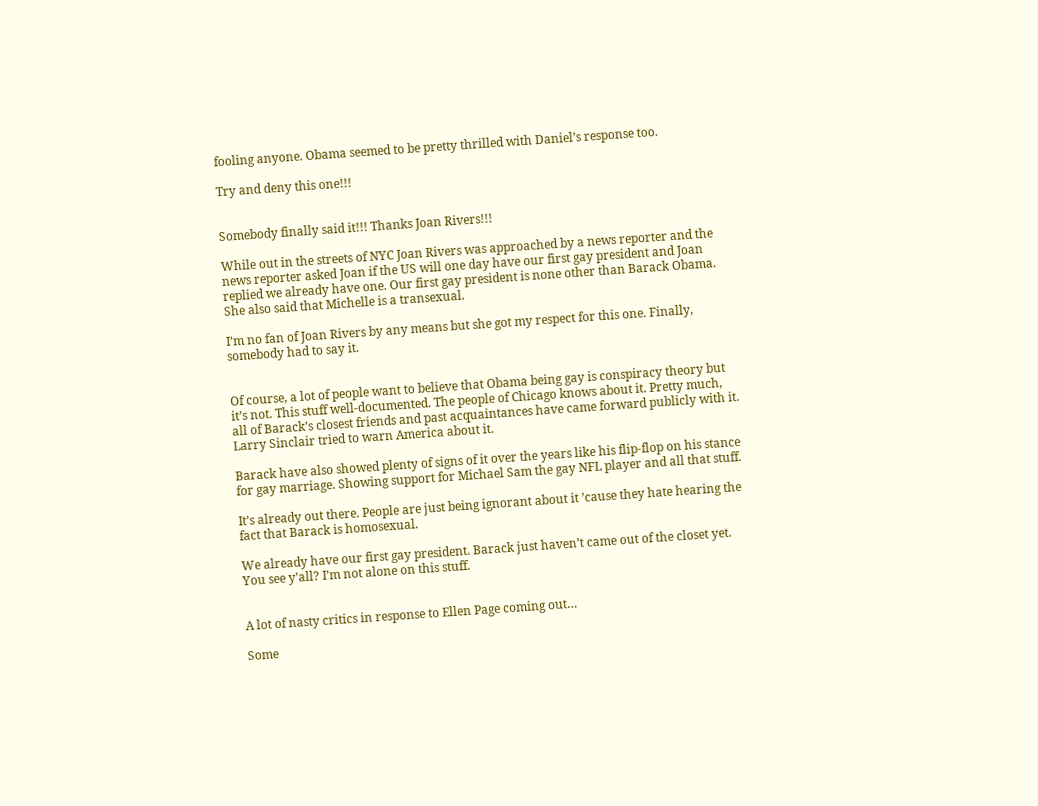fooling anyone. Obama seemed to be pretty thrilled with Daniel’s response too.

Try and deny this one!!!


Somebody finally said it!!! Thanks Joan Rivers!!!

While out in the streets of NYC Joan Rivers was approached by a news reporter and the news reporter asked Joan if the US will one day have our first gay president and Joan replied we already have one. Our first gay president is none other than Barack Obama. She also said that Michelle is a transexual.

I’m no fan of Joan Rivers by any means but she got my respect for this one. Finally, somebody had to say it.


Of course, a lot of people want to believe that Obama being gay is conspiracy theory but it’s not. This stuff well-documented. The people of Chicago knows about it. Pretty much, all of Barack’s closest friends and past acquaintances have came forward publicly with it. Larry Sinclair tried to warn America about it.

Barack have also showed plenty of signs of it over the years like his flip-flop on his stance for gay marriage. Showing support for Michael Sam the gay NFL player and all that stuff.

It’s already out there. People are just being ignorant about it ’cause they hate hearing the fact that Barack is homosexual.

We already have our first gay president. Barack just haven’t came out of the closet yet. You see y’all? I’m not alone on this stuff.


A lot of nasty critics in response to Ellen Page coming out…

Some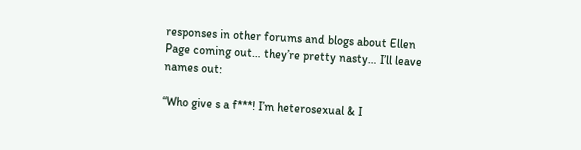responses in other forums and blogs about Ellen Page coming out… they’re pretty nasty… I’ll leave names out:

“Who give s a f***! I’m heterosexual & I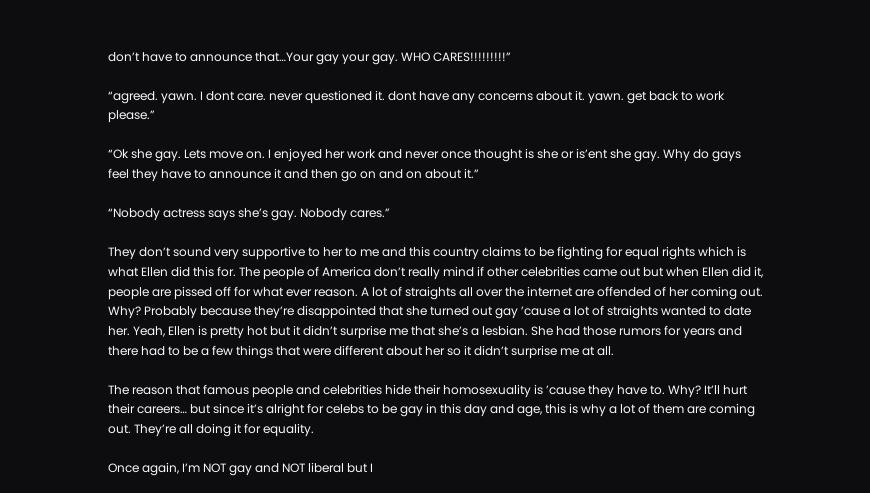don’t have to announce that…Your gay your gay. WHO CARES!!!!!!!!!”

“agreed. yawn. I dont care. never questioned it. dont have any concerns about it. yawn. get back to work please.”

“Ok she gay. Lets move on. I enjoyed her work and never once thought is she or is’ent she gay. Why do gays feel they have to announce it and then go on and on about it.”

“Nobody actress says she’s gay. Nobody cares.”

They don’t sound very supportive to her to me and this country claims to be fighting for equal rights which is what Ellen did this for. The people of America don’t really mind if other celebrities came out but when Ellen did it, people are pissed off for what ever reason. A lot of straights all over the internet are offended of her coming out. Why? Probably because they’re disappointed that she turned out gay ’cause a lot of straights wanted to date her. Yeah, Ellen is pretty hot but it didn’t surprise me that she’s a lesbian. She had those rumors for years and there had to be a few things that were different about her so it didn’t surprise me at all.

The reason that famous people and celebrities hide their homosexuality is ’cause they have to. Why? It’ll hurt their careers… but since it’s alright for celebs to be gay in this day and age, this is why a lot of them are coming out. They’re all doing it for equality.

Once again, I’m NOT gay and NOT liberal but I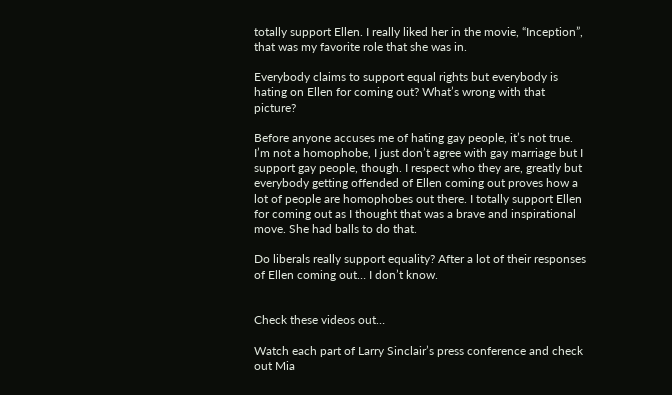totally support Ellen. I really liked her in the movie, “Inception”, that was my favorite role that she was in.

Everybody claims to support equal rights but everybody is hating on Ellen for coming out? What’s wrong with that picture?

Before anyone accuses me of hating gay people, it’s not true. I’m not a homophobe, I just don’t agree with gay marriage but I support gay people, though. I respect who they are, greatly but everybody getting offended of Ellen coming out proves how a lot of people are homophobes out there. I totally support Ellen for coming out as I thought that was a brave and inspirational move. She had balls to do that.

Do liberals really support equality? After a lot of their responses of Ellen coming out… I don’t know.


Check these videos out…

Watch each part of Larry Sinclair’s press conference and check out Mia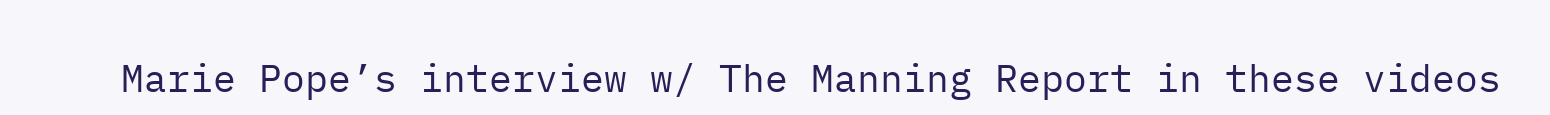Marie Pope’s interview w/ The Manning Report in these videos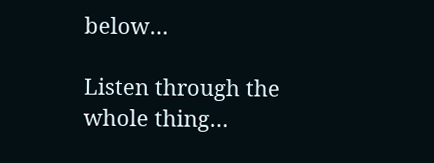below…

Listen through the whole thing…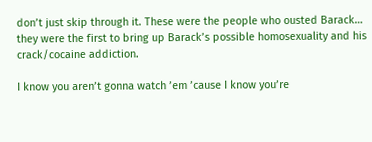don’t just skip through it. These were the people who ousted Barack… they were the first to bring up Barack’s possible homosexuality and his crack/cocaine addiction.

I know you aren’t gonna watch ’em ’cause I know you’re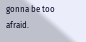gonna be too afraid.